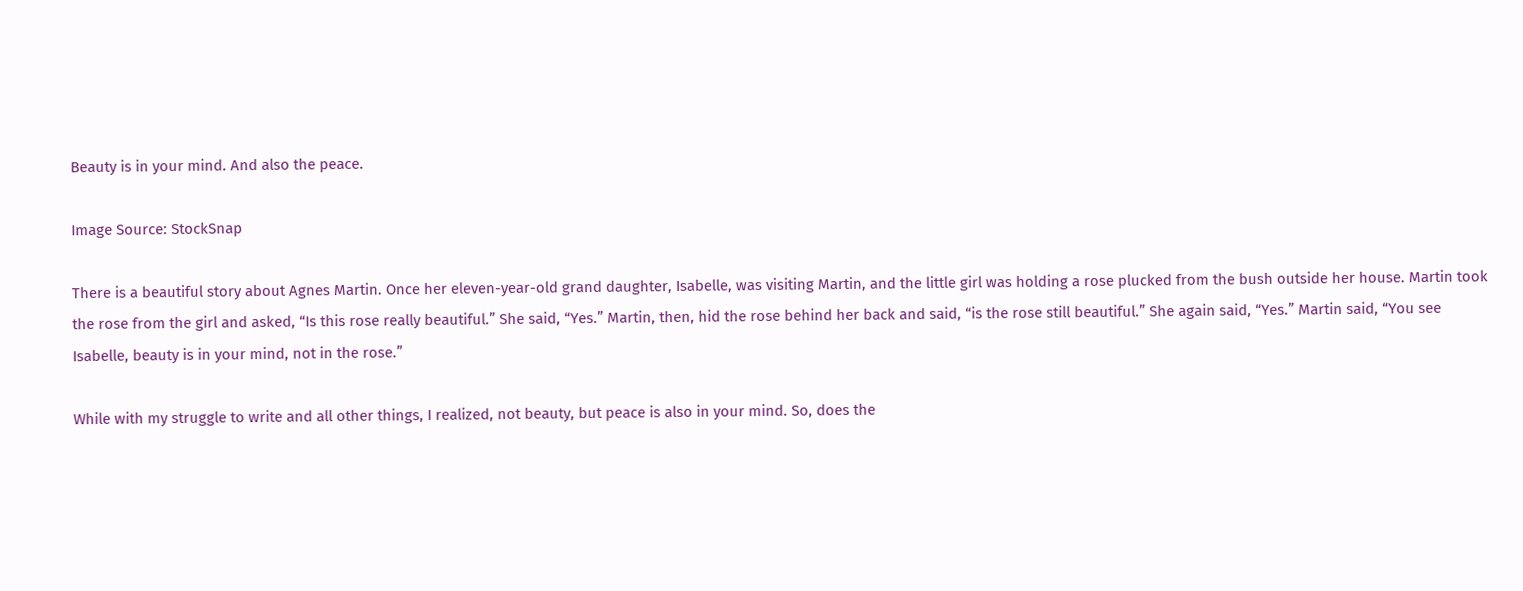Beauty is in your mind. And also the peace.

Image Source: StockSnap

There is a beautiful story about Agnes Martin. Once her eleven-year-old grand daughter, Isabelle, was visiting Martin, and the little girl was holding a rose plucked from the bush outside her house. Martin took the rose from the girl and asked, “Is this rose really beautiful.” She said, “Yes.” Martin, then, hid the rose behind her back and said, “is the rose still beautiful.” She again said, “Yes.” Martin said, “You see Isabelle, beauty is in your mind, not in the rose.”

While with my struggle to write and all other things, I realized, not beauty, but peace is also in your mind. So, does the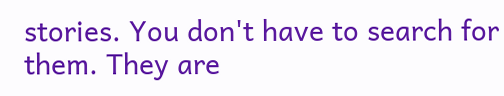stories. You don't have to search for them. They are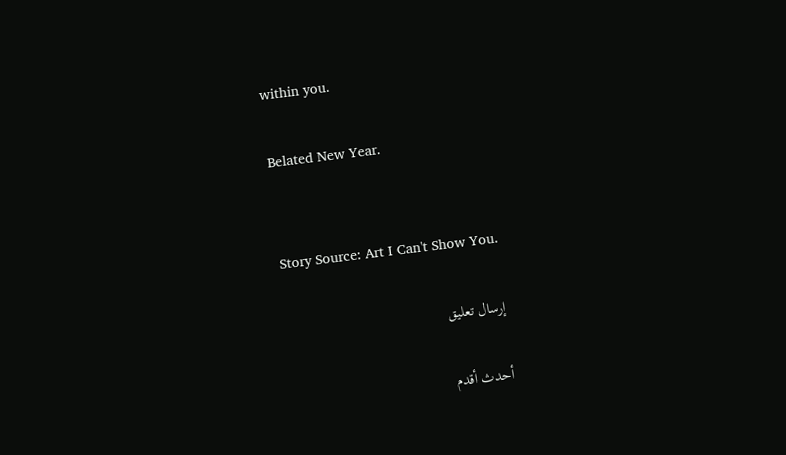within you.

Belated New Year.


Story Source: Art I Can't Show You.

إرسال تعليق

أحدث أقدم